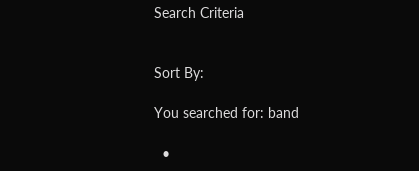Search Criteria


Sort By:

You searched for: band

  •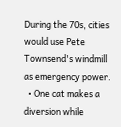During the 70s, cities would use Pete Townsend's windmill as emergency power.
  • One cat makes a diversion while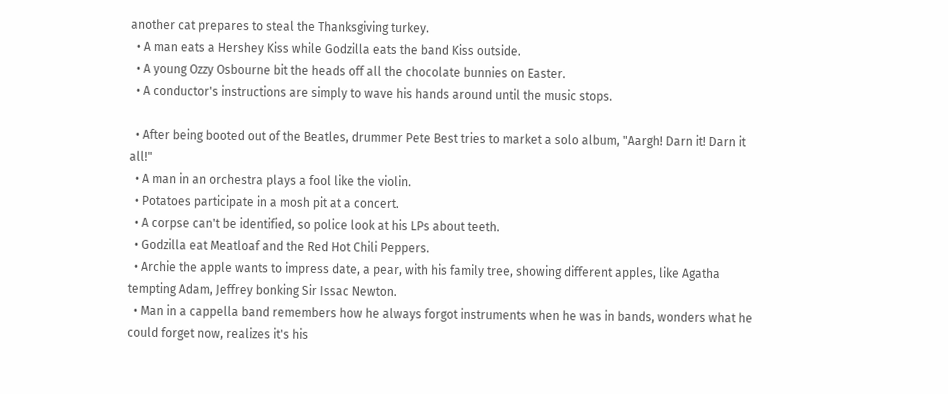another cat prepares to steal the Thanksgiving turkey.
  • A man eats a Hershey Kiss while Godzilla eats the band Kiss outside.
  • A young Ozzy Osbourne bit the heads off all the chocolate bunnies on Easter.
  • A conductor's instructions are simply to wave his hands around until the music stops.

  • After being booted out of the Beatles, drummer Pete Best tries to market a solo album, "Aargh! Darn it! Darn it all!"
  • A man in an orchestra plays a fool like the violin.
  • Potatoes participate in a mosh pit at a concert.
  • A corpse can't be identified, so police look at his LPs about teeth.
  • Godzilla eat Meatloaf and the Red Hot Chili Peppers.
  • Archie the apple wants to impress date, a pear, with his family tree, showing different apples, like Agatha tempting Adam, Jeffrey bonking Sir Issac Newton.
  • Man in a cappella band remembers how he always forgot instruments when he was in bands, wonders what he could forget now, realizes it's his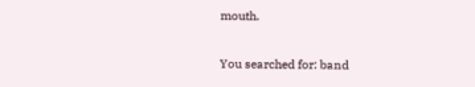mouth.

You searched for: band